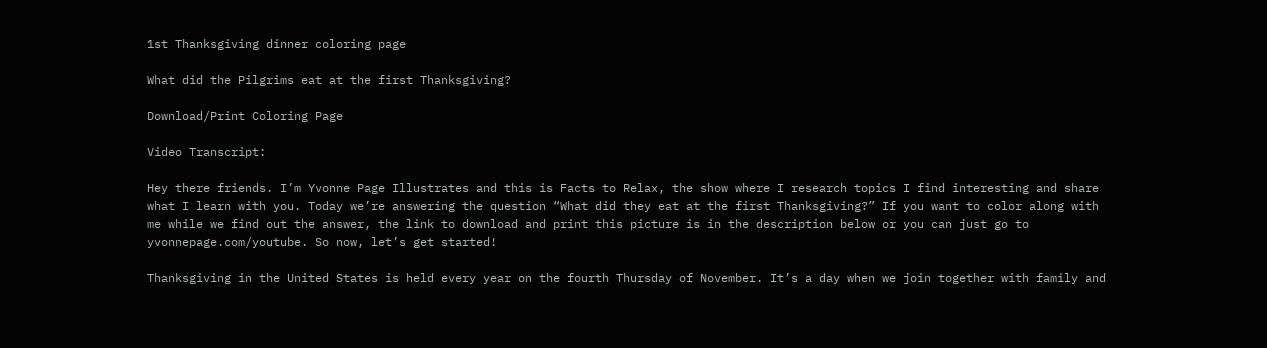1st Thanksgiving dinner coloring page

What did the Pilgrims eat at the first Thanksgiving?

Download/Print Coloring Page

Video Transcript:

Hey there friends. I’m Yvonne Page Illustrates and this is Facts to Relax, the show where I research topics I find interesting and share what I learn with you. Today we’re answering the question “What did they eat at the first Thanksgiving?” If you want to color along with me while we find out the answer, the link to download and print this picture is in the description below or you can just go to yvonnepage.com/youtube. So now, let’s get started!

Thanksgiving in the United States is held every year on the fourth Thursday of November. It’s a day when we join together with family and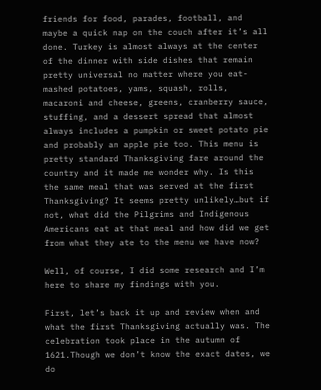friends for food, parades, football, and maybe a quick nap on the couch after it’s all done. Turkey is almost always at the center of the dinner with side dishes that remain pretty universal no matter where you eat- mashed potatoes, yams, squash, rolls, macaroni and cheese, greens, cranberry sauce, stuffing, and a dessert spread that almost always includes a pumpkin or sweet potato pie and probably an apple pie too. This menu is pretty standard Thanksgiving fare around the country and it made me wonder why. Is this the same meal that was served at the first Thanksgiving? It seems pretty unlikely…but if not, what did the Pilgrims and Indigenous Americans eat at that meal and how did we get from what they ate to the menu we have now?

Well, of course, I did some research and I’m here to share my findings with you.

First, let’s back it up and review when and what the first Thanksgiving actually was. The celebration took place in the autumn of 1621.Though we don’t know the exact dates, we do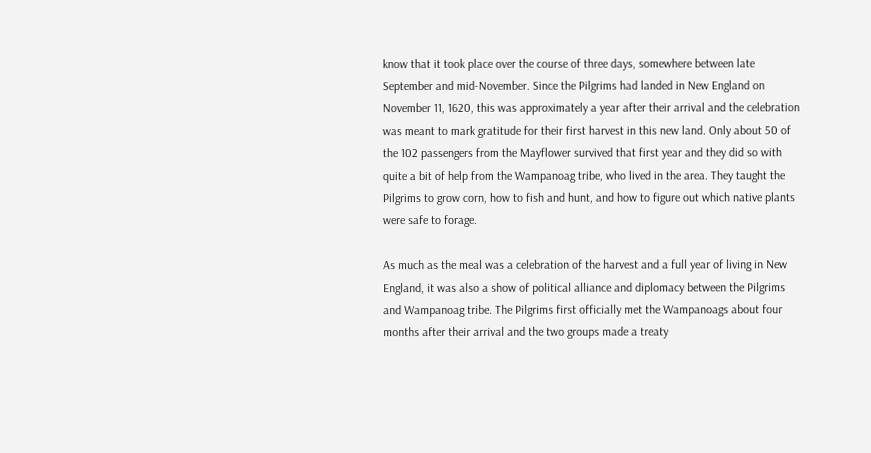know that it took place over the course of three days, somewhere between late September and mid-November. Since the Pilgrims had landed in New England on November 11, 1620, this was approximately a year after their arrival and the celebration was meant to mark gratitude for their first harvest in this new land. Only about 50 of the 102 passengers from the Mayflower survived that first year and they did so with quite a bit of help from the Wampanoag tribe, who lived in the area. They taught the Pilgrims to grow corn, how to fish and hunt, and how to figure out which native plants were safe to forage.

As much as the meal was a celebration of the harvest and a full year of living in New England, it was also a show of political alliance and diplomacy between the Pilgrims and Wampanoag tribe. The Pilgrims first officially met the Wampanoags about four months after their arrival and the two groups made a treaty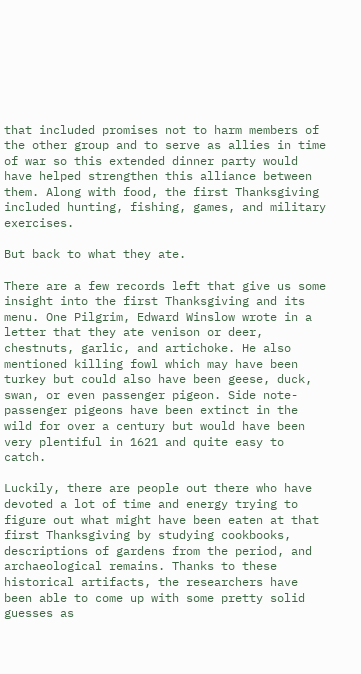that included promises not to harm members of the other group and to serve as allies in time of war so this extended dinner party would have helped strengthen this alliance between them. Along with food, the first Thanksgiving included hunting, fishing, games, and military exercises.

But back to what they ate.

There are a few records left that give us some insight into the first Thanksgiving and its menu. One Pilgrim, Edward Winslow wrote in a letter that they ate venison or deer, chestnuts, garlic, and artichoke. He also mentioned killing fowl which may have been turkey but could also have been geese, duck, swan, or even passenger pigeon. Side note- passenger pigeons have been extinct in the wild for over a century but would have been very plentiful in 1621 and quite easy to catch.

Luckily, there are people out there who have devoted a lot of time and energy trying to figure out what might have been eaten at that first Thanksgiving by studying cookbooks, descriptions of gardens from the period, and archaeological remains. Thanks to these historical artifacts, the researchers have been able to come up with some pretty solid guesses as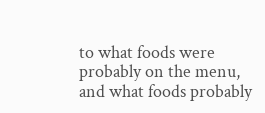to what foods were probably on the menu, and what foods probably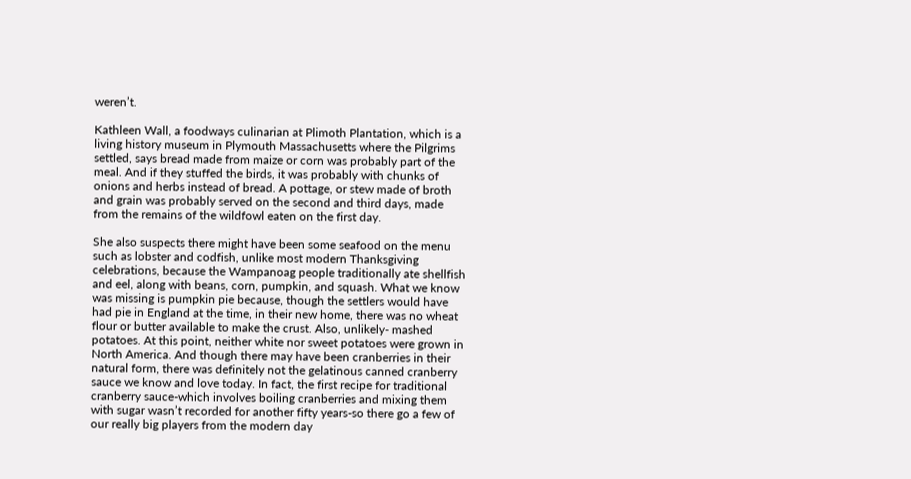weren’t.

Kathleen Wall, a foodways culinarian at Plimoth Plantation, which is a living history museum in Plymouth Massachusetts where the Pilgrims settled, says bread made from maize or corn was probably part of the meal. And if they stuffed the birds, it was probably with chunks of onions and herbs instead of bread. A pottage, or stew made of broth and grain was probably served on the second and third days, made from the remains of the wildfowl eaten on the first day.

She also suspects there might have been some seafood on the menu such as lobster and codfish, unlike most modern Thanksgiving celebrations, because the Wampanoag people traditionally ate shellfish and eel, along with beans, corn, pumpkin, and squash. What we know was missing is pumpkin pie because, though the settlers would have had pie in England at the time, in their new home, there was no wheat flour or butter available to make the crust. Also, unlikely- mashed potatoes. At this point, neither white nor sweet potatoes were grown in North America. And though there may have been cranberries in their natural form, there was definitely not the gelatinous canned cranberry sauce we know and love today. In fact, the first recipe for traditional cranberry sauce-which involves boiling cranberries and mixing them with sugar wasn’t recorded for another fifty years-so there go a few of our really big players from the modern day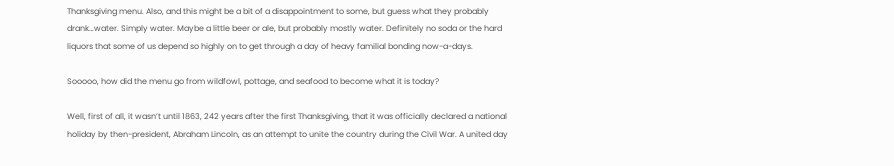Thanksgiving menu. Also, and this might be a bit of a disappointment to some, but guess what they probably drank…water. Simply water. Maybe a little beer or ale, but probably mostly water. Definitely no soda or the hard liquors that some of us depend so highly on to get through a day of heavy familial bonding now-a-days.

Sooooo, how did the menu go from wildfowl, pottage, and seafood to become what it is today?

Well, first of all, it wasn’t until 1863, 242 years after the first Thanksgiving, that it was officially declared a national holiday by then-president, Abraham Lincoln, as an attempt to unite the country during the Civil War. A united day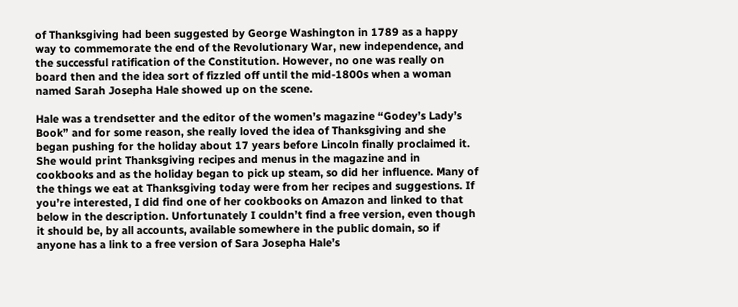of Thanksgiving had been suggested by George Washington in 1789 as a happy way to commemorate the end of the Revolutionary War, new independence, and the successful ratification of the Constitution. However, no one was really on board then and the idea sort of fizzled off until the mid-1800s when a woman named Sarah Josepha Hale showed up on the scene.

Hale was a trendsetter and the editor of the women’s magazine “Godey’s Lady’s Book” and for some reason, she really loved the idea of Thanksgiving and she began pushing for the holiday about 17 years before Lincoln finally proclaimed it. She would print Thanksgiving recipes and menus in the magazine and in cookbooks and as the holiday began to pick up steam, so did her influence. Many of the things we eat at Thanksgiving today were from her recipes and suggestions. If you’re interested, I did find one of her cookbooks on Amazon and linked to that below in the description. Unfortunately I couldn’t find a free version, even though it should be, by all accounts, available somewhere in the public domain, so if anyone has a link to a free version of Sara Josepha Hale’s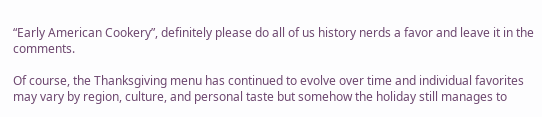“Early American Cookery”, definitely please do all of us history nerds a favor and leave it in the comments.

Of course, the Thanksgiving menu has continued to evolve over time and individual favorites may vary by region, culture, and personal taste but somehow the holiday still manages to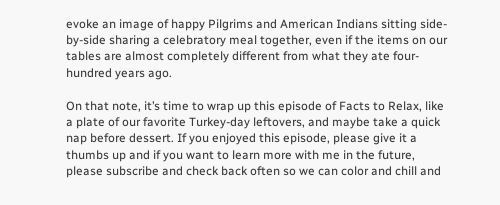evoke an image of happy Pilgrims and American Indians sitting side-by-side sharing a celebratory meal together, even if the items on our tables are almost completely different from what they ate four-hundred years ago.

On that note, it’s time to wrap up this episode of Facts to Relax, like a plate of our favorite Turkey-day leftovers, and maybe take a quick nap before dessert. If you enjoyed this episode, please give it a thumbs up and if you want to learn more with me in the future, please subscribe and check back often so we can color and chill and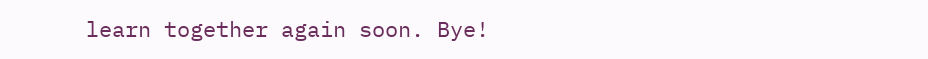learn together again soon. Bye!